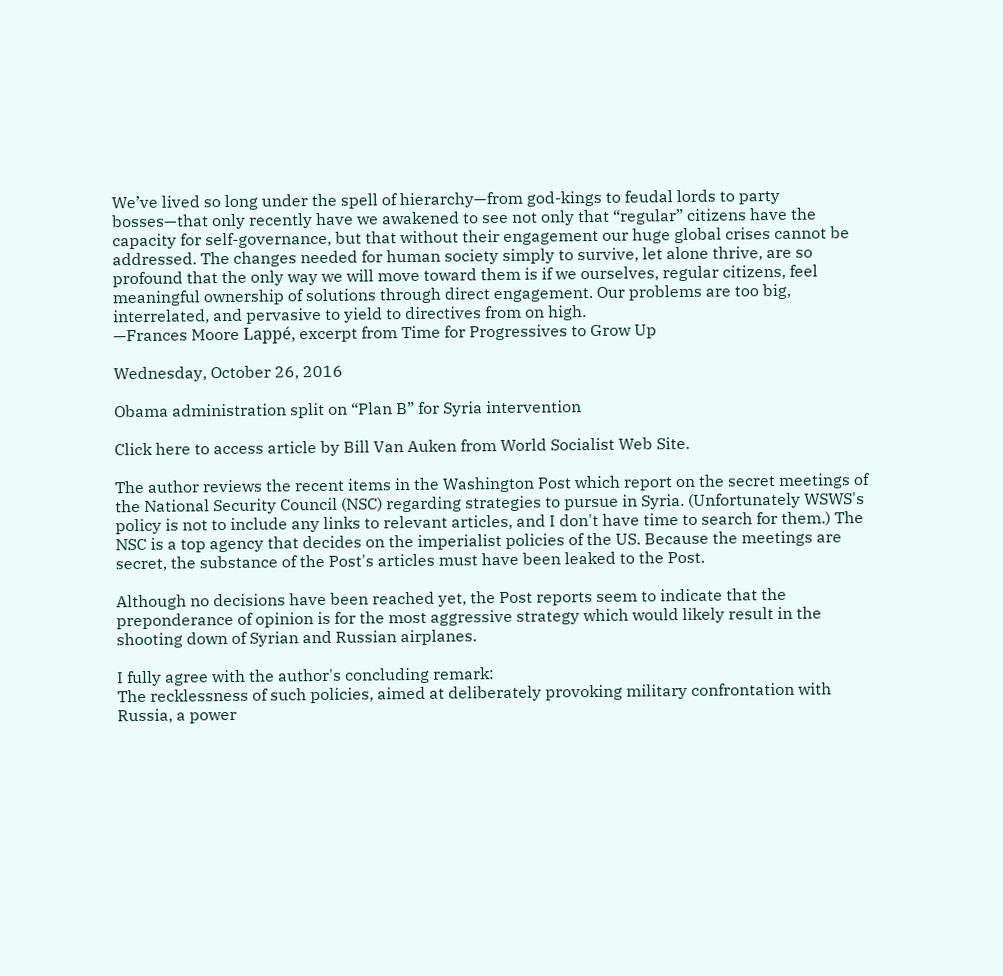We’ve lived so long under the spell of hierarchy—from god-kings to feudal lords to party bosses—that only recently have we awakened to see not only that “regular” citizens have the capacity for self-governance, but that without their engagement our huge global crises cannot be addressed. The changes needed for human society simply to survive, let alone thrive, are so profound that the only way we will move toward them is if we ourselves, regular citizens, feel meaningful ownership of solutions through direct engagement. Our problems are too big, interrelated, and pervasive to yield to directives from on high.
—Frances Moore Lappé, excerpt from Time for Progressives to Grow Up

Wednesday, October 26, 2016

Obama administration split on “Plan B” for Syria intervention

Click here to access article by Bill Van Auken from World Socialist Web Site.

The author reviews the recent items in the Washington Post which report on the secret meetings of the National Security Council (NSC) regarding strategies to pursue in Syria. (Unfortunately WSWS's policy is not to include any links to relevant articles, and I don't have time to search for them.) The NSC is a top agency that decides on the imperialist policies of the US. Because the meetings are secret, the substance of the Post's articles must have been leaked to the Post.

Although no decisions have been reached yet, the Post reports seem to indicate that the preponderance of opinion is for the most aggressive strategy which would likely result in the shooting down of Syrian and Russian airplanes.

I fully agree with the author's concluding remark:
The recklessness of such policies, aimed at deliberately provoking military confrontation with Russia, a power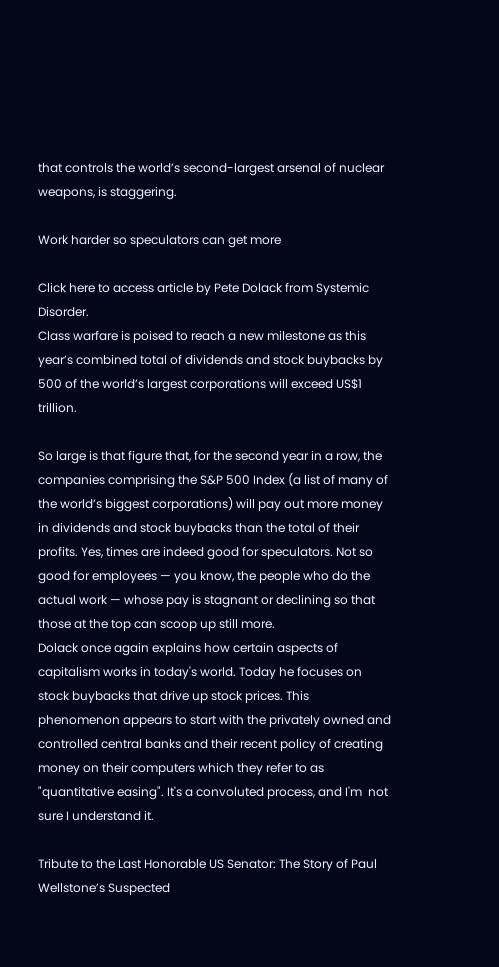that controls the world’s second-largest arsenal of nuclear weapons, is staggering.

Work harder so speculators can get more

Click here to access article by Pete Dolack from Systemic Disorder.
Class warfare is poised to reach a new milestone as this year’s combined total of dividends and stock buybacks by 500 of the world’s largest corporations will exceed US$1 trillion.

So large is that figure that, for the second year in a row, the companies comprising the S&P 500 Index (a list of many of the world’s biggest corporations) will pay out more money in dividends and stock buybacks than the total of their profits. Yes, times are indeed good for speculators. Not so good for employees — you know, the people who do the actual work — whose pay is stagnant or declining so that those at the top can scoop up still more.
Dolack once again explains how certain aspects of capitalism works in today's world. Today he focuses on stock buybacks that drive up stock prices. This phenomenon appears to start with the privately owned and controlled central banks and their recent policy of creating money on their computers which they refer to as "quantitative easing". It's a convoluted process, and I'm  not sure I understand it.

Tribute to the Last Honorable US Senator: The Story of Paul Wellstone’s Suspected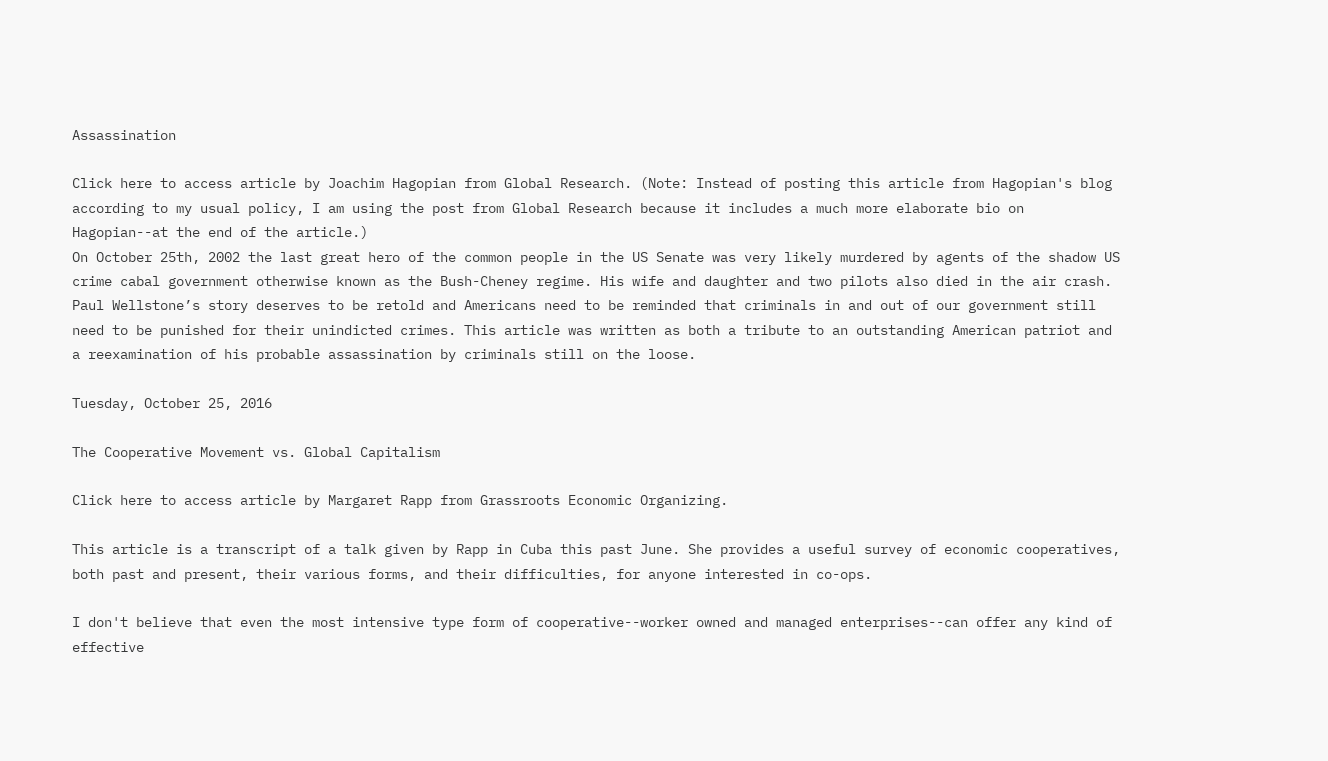Assassination

Click here to access article by Joachim Hagopian from Global Research. (Note: Instead of posting this article from Hagopian's blog according to my usual policy, I am using the post from Global Research because it includes a much more elaborate bio on Hagopian--at the end of the article.)
On October 25th, 2002 the last great hero of the common people in the US Senate was very likely murdered by agents of the shadow US crime cabal government otherwise known as the Bush-Cheney regime. His wife and daughter and two pilots also died in the air crash. Paul Wellstone’s story deserves to be retold and Americans need to be reminded that criminals in and out of our government still need to be punished for their unindicted crimes. This article was written as both a tribute to an outstanding American patriot and a reexamination of his probable assassination by criminals still on the loose.

Tuesday, October 25, 2016

The Cooperative Movement vs. Global Capitalism

Click here to access article by Margaret Rapp from Grassroots Economic Organizing.

This article is a transcript of a talk given by Rapp in Cuba this past June. She provides a useful survey of economic cooperatives, both past and present, their various forms, and their difficulties, for anyone interested in co-ops.

I don't believe that even the most intensive type form of cooperative--worker owned and managed enterprises--can offer any kind of effective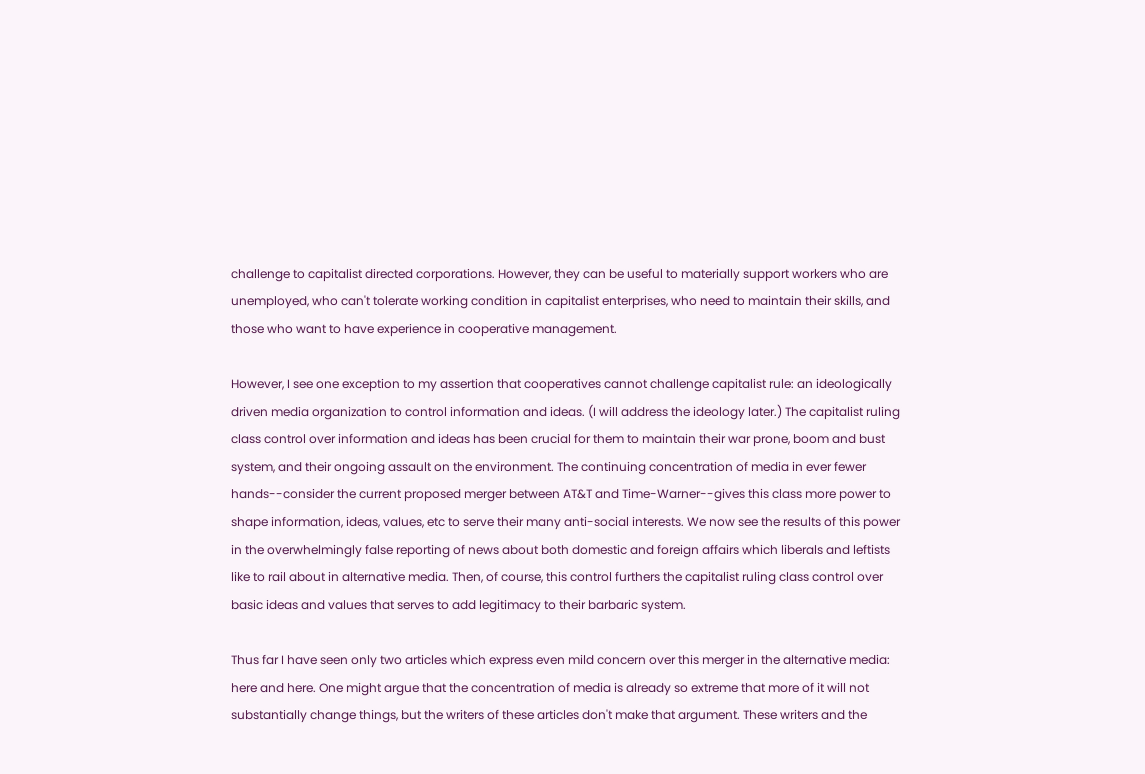challenge to capitalist directed corporations. However, they can be useful to materially support workers who are unemployed, who can't tolerate working condition in capitalist enterprises, who need to maintain their skills, and those who want to have experience in cooperative management.

However, I see one exception to my assertion that cooperatives cannot challenge capitalist rule: an ideologically driven media organization to control information and ideas. (I will address the ideology later.) The capitalist ruling class control over information and ideas has been crucial for them to maintain their war prone, boom and bust system, and their ongoing assault on the environment. The continuing concentration of media in ever fewer hands--consider the current proposed merger between AT&T and Time-Warner--gives this class more power to shape information, ideas, values, etc to serve their many anti-social interests. We now see the results of this power in the overwhelmingly false reporting of news about both domestic and foreign affairs which liberals and leftists like to rail about in alternative media. Then, of course, this control furthers the capitalist ruling class control over basic ideas and values that serves to add legitimacy to their barbaric system.

Thus far I have seen only two articles which express even mild concern over this merger in the alternative media: here and here. One might argue that the concentration of media is already so extreme that more of it will not substantially change things, but the writers of these articles don't make that argument. These writers and the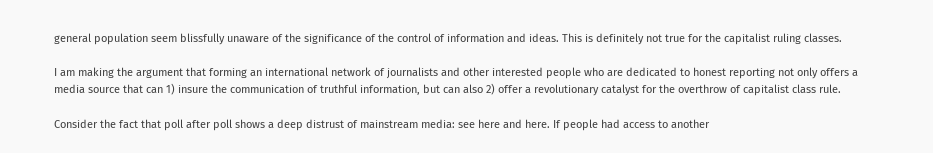general population seem blissfully unaware of the significance of the control of information and ideas. This is definitely not true for the capitalist ruling classes.

I am making the argument that forming an international network of journalists and other interested people who are dedicated to honest reporting not only offers a media source that can 1) insure the communication of truthful information, but can also 2) offer a revolutionary catalyst for the overthrow of capitalist class rule.

Consider the fact that poll after poll shows a deep distrust of mainstream media: see here and here. If people had access to another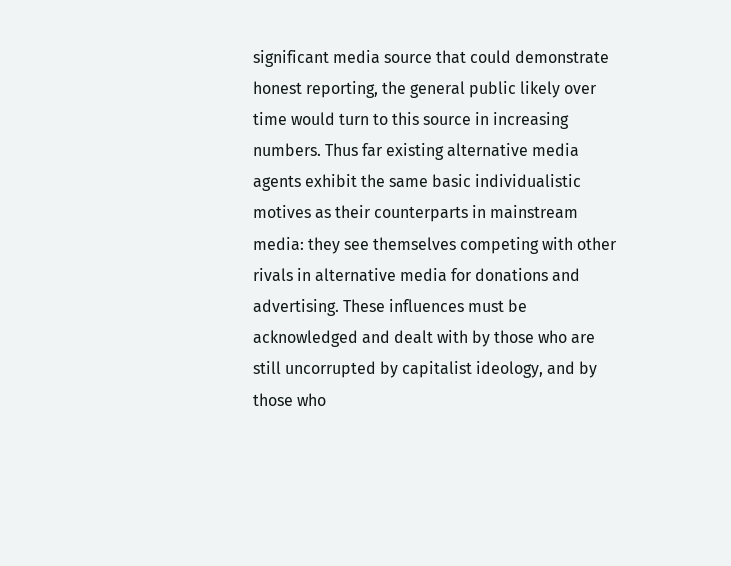significant media source that could demonstrate honest reporting, the general public likely over time would turn to this source in increasing numbers. Thus far existing alternative media agents exhibit the same basic individualistic motives as their counterparts in mainstream media: they see themselves competing with other rivals in alternative media for donations and advertising. These influences must be acknowledged and dealt with by those who are still uncorrupted by capitalist ideology, and by those who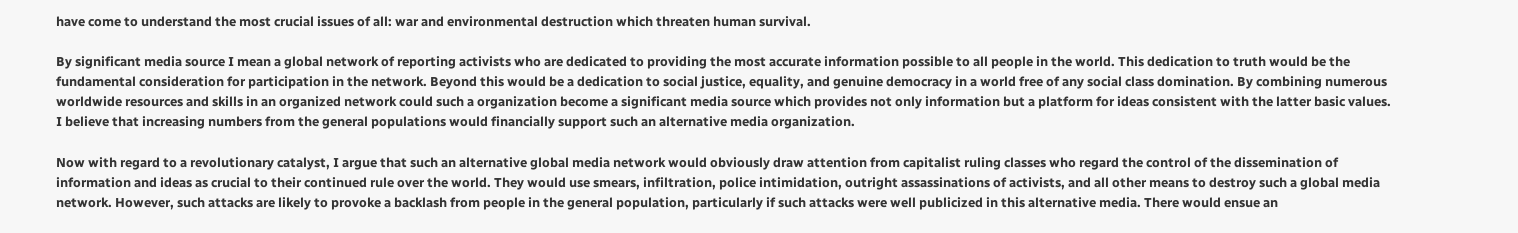have come to understand the most crucial issues of all: war and environmental destruction which threaten human survival.

By significant media source I mean a global network of reporting activists who are dedicated to providing the most accurate information possible to all people in the world. This dedication to truth would be the fundamental consideration for participation in the network. Beyond this would be a dedication to social justice, equality, and genuine democracy in a world free of any social class domination. By combining numerous worldwide resources and skills in an organized network could such a organization become a significant media source which provides not only information but a platform for ideas consistent with the latter basic values. I believe that increasing numbers from the general populations would financially support such an alternative media organization.

Now with regard to a revolutionary catalyst, I argue that such an alternative global media network would obviously draw attention from capitalist ruling classes who regard the control of the dissemination of information and ideas as crucial to their continued rule over the world. They would use smears, infiltration, police intimidation, outright assassinations of activists, and all other means to destroy such a global media network. However, such attacks are likely to provoke a backlash from people in the general population, particularly if such attacks were well publicized in this alternative media. There would ensue an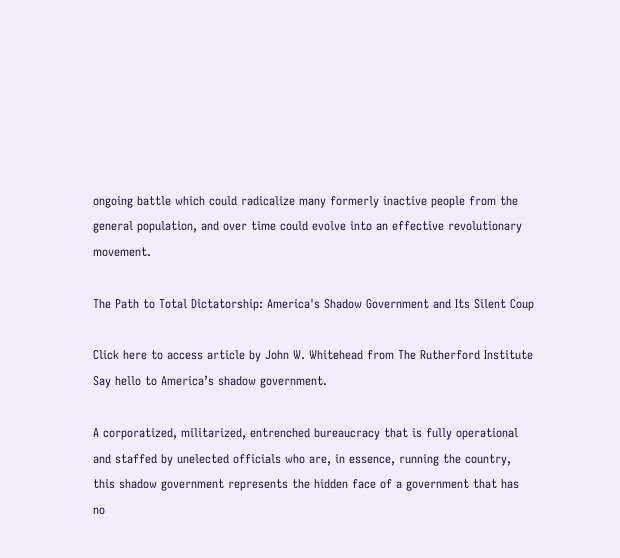ongoing battle which could radicalize many formerly inactive people from the general population, and over time could evolve into an effective revolutionary movement.

The Path to Total Dictatorship: America's Shadow Government and Its Silent Coup

Click here to access article by John W. Whitehead from The Rutherford Institute
Say hello to America’s shadow government.

A corporatized, militarized, entrenched bureaucracy that is fully operational and staffed by unelected officials who are, in essence, running the country, this shadow government represents the hidden face of a government that has no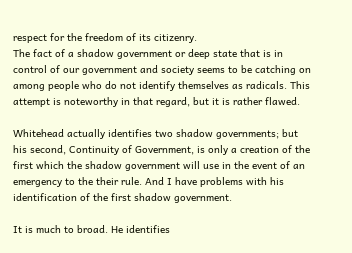respect for the freedom of its citizenry.
The fact of a shadow government or deep state that is in control of our government and society seems to be catching on among people who do not identify themselves as radicals. This attempt is noteworthy in that regard, but it is rather flawed.

Whitehead actually identifies two shadow governments; but his second, Continuity of Government, is only a creation of the first which the shadow government will use in the event of an emergency to the their rule. And I have problems with his identification of the first shadow government.

It is much to broad. He identifies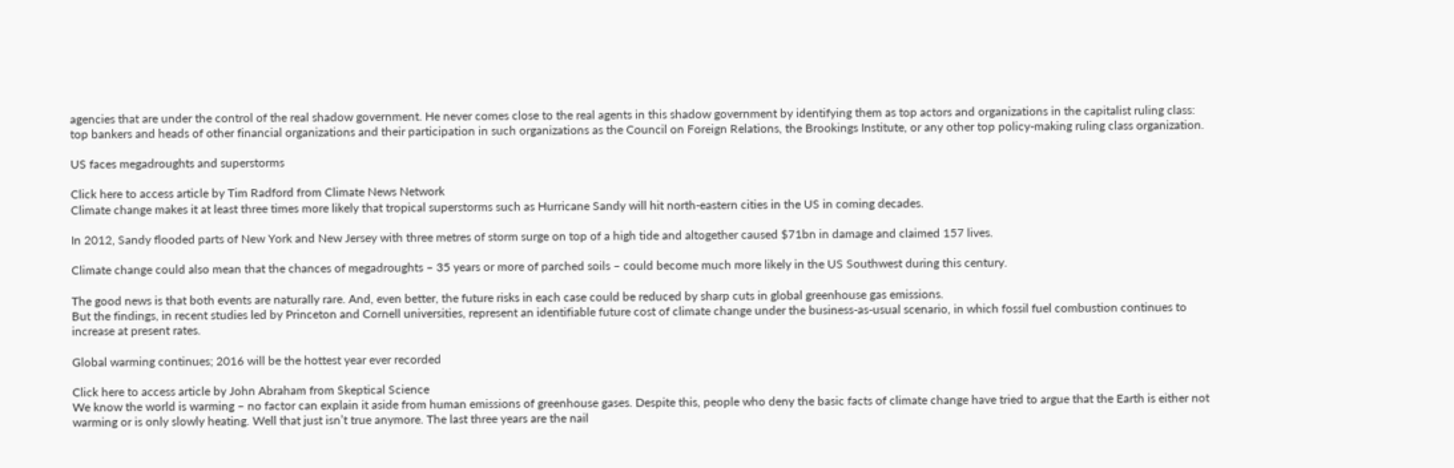agencies that are under the control of the real shadow government. He never comes close to the real agents in this shadow government by identifying them as top actors and organizations in the capitalist ruling class: top bankers and heads of other financial organizations and their participation in such organizations as the Council on Foreign Relations, the Brookings Institute, or any other top policy-making ruling class organization.

US faces megadroughts and superstorms

Click here to access article by Tim Radford from Climate News Network
Climate change makes it at least three times more likely that tropical superstorms such as Hurricane Sandy will hit north-eastern cities in the US in coming decades.

In 2012, Sandy flooded parts of New York and New Jersey with three metres of storm surge on top of a high tide and altogether caused $71bn in damage and claimed 157 lives.

Climate change could also mean that the chances of megadroughts – 35 years or more of parched soils – could become much more likely in the US Southwest during this century.

The good news is that both events are naturally rare. And, even better, the future risks in each case could be reduced by sharp cuts in global greenhouse gas emissions.
But the findings, in recent studies led by Princeton and Cornell universities, represent an identifiable future cost of climate change under the business-as-usual scenario, in which fossil fuel combustion continues to increase at present rates.

Global warming continues; 2016 will be the hottest year ever recorded

Click here to access article by John Abraham from Skeptical Science
We know the world is warming – no factor can explain it aside from human emissions of greenhouse gases. Despite this, people who deny the basic facts of climate change have tried to argue that the Earth is either not warming or is only slowly heating. Well that just isn’t true anymore. The last three years are the nail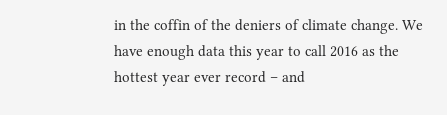in the coffin of the deniers of climate change. We have enough data this year to call 2016 as the hottest year ever record – and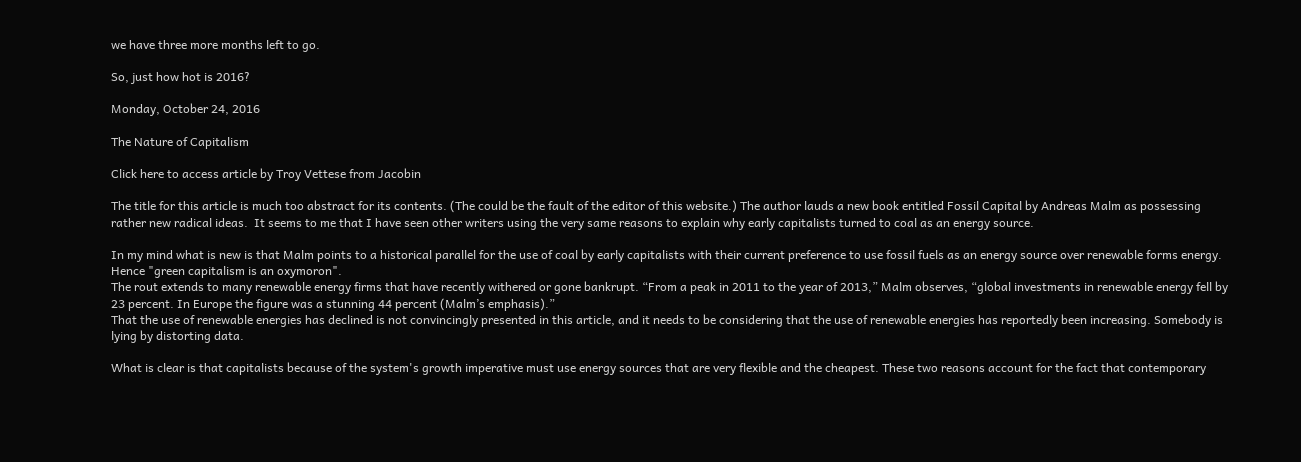we have three more months left to go.

So, just how hot is 2016?

Monday, October 24, 2016

The Nature of Capitalism

Click here to access article by Troy Vettese from Jacobin

The title for this article is much too abstract for its contents. (The could be the fault of the editor of this website.) The author lauds a new book entitled Fossil Capital by Andreas Malm as possessing rather new radical ideas.  It seems to me that I have seen other writers using the very same reasons to explain why early capitalists turned to coal as an energy source.

In my mind what is new is that Malm points to a historical parallel for the use of coal by early capitalists with their current preference to use fossil fuels as an energy source over renewable forms energy. Hence "green capitalism is an oxymoron".
The rout extends to many renewable energy firms that have recently withered or gone bankrupt. “From a peak in 2011 to the year of 2013,” Malm observes, “global investments in renewable energy fell by 23 percent. In Europe the figure was a stunning 44 percent (Malm’s emphasis).”
That the use of renewable energies has declined is not convincingly presented in this article, and it needs to be considering that the use of renewable energies has reportedly been increasing. Somebody is lying by distorting data.

What is clear is that capitalists because of the system's growth imperative must use energy sources that are very flexible and the cheapest. These two reasons account for the fact that contemporary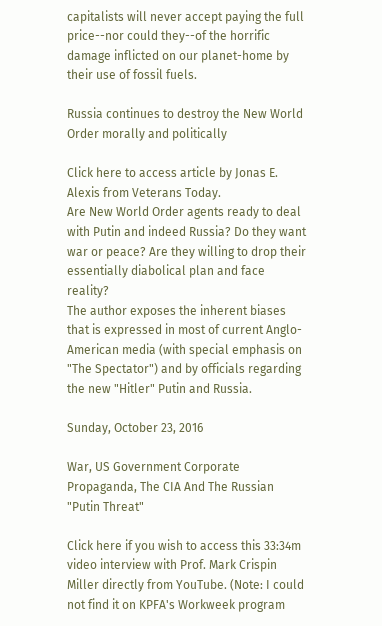capitalists will never accept paying the full price--nor could they--of the horrific damage inflicted on our planet-home by their use of fossil fuels.

Russia continues to destroy the New World Order morally and politically

Click here to access article by Jonas E. Alexis from Veterans Today.
Are New World Order agents ready to deal with Putin and indeed Russia? Do they want war or peace? Are they willing to drop their essentially diabolical plan and face reality?
The author exposes the inherent biases that is expressed in most of current Anglo-American media (with special emphasis on "The Spectator") and by officials regarding the new "Hitler" Putin and Russia.

Sunday, October 23, 2016

War, US Government Corporate Propaganda, The CIA And The Russian "Putin Threat"

Click here if you wish to access this 33:34m video interview with Prof. Mark Crispin Miller directly from YouTube. (Note: I could not find it on KPFA's Workweek program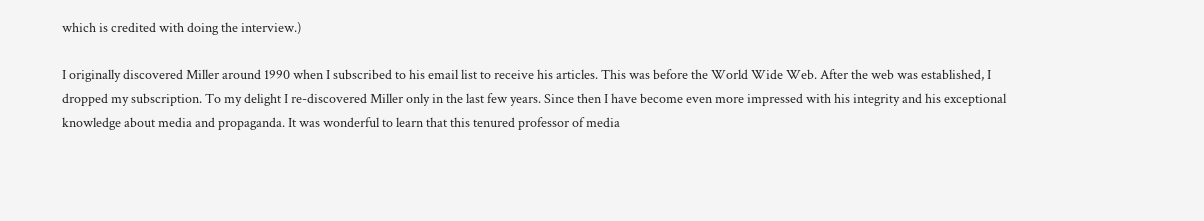which is credited with doing the interview.)

I originally discovered Miller around 1990 when I subscribed to his email list to receive his articles. This was before the World Wide Web. After the web was established, I dropped my subscription. To my delight I re-discovered Miller only in the last few years. Since then I have become even more impressed with his integrity and his exceptional knowledge about media and propaganda. It was wonderful to learn that this tenured professor of media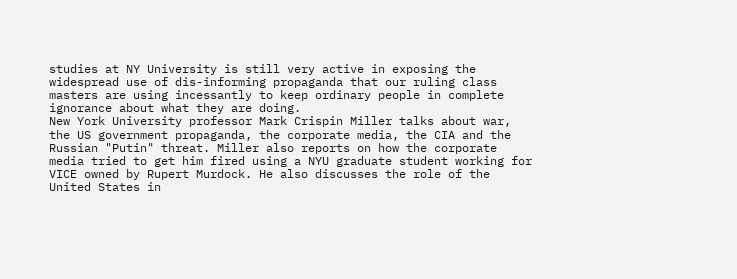studies at NY University is still very active in exposing the widespread use of dis-informing propaganda that our ruling class masters are using incessantly to keep ordinary people in complete ignorance about what they are doing.
New York University professor Mark Crispin Miller talks about war, the US government propaganda, the corporate media, the CIA and the Russian "Putin" threat. Miller also reports on how the corporate media tried to get him fired using a NYU graduate student working for VICE owned by Rupert Murdock. He also discusses the role of the United States in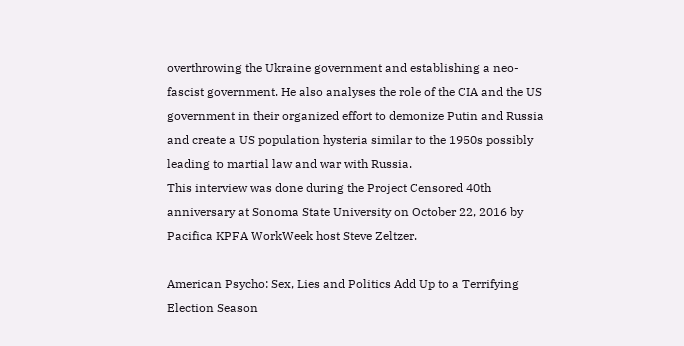overthrowing the Ukraine government and establishing a neo-fascist government. He also analyses the role of the CIA and the US government in their organized effort to demonize Putin and Russia and create a US population hysteria similar to the 1950s possibly leading to martial law and war with Russia.
This interview was done during the Project Censored 40th anniversary at Sonoma State University on October 22, 2016 by Pacifica KPFA WorkWeek host Steve Zeltzer.

American Psycho: Sex, Lies and Politics Add Up to a Terrifying Election Season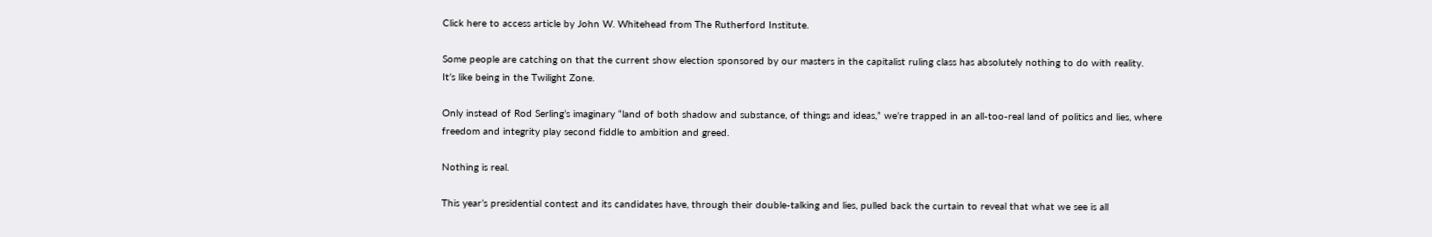Click here to access article by John W. Whitehead from The Rutherford Institute.

Some people are catching on that the current show election sponsored by our masters in the capitalist ruling class has absolutely nothing to do with reality.
It’s like being in the Twilight Zone.

Only instead of Rod Serling’s imaginary “land of both shadow and substance, of things and ideas,” we’re trapped in an all-too-real land of politics and lies, where freedom and integrity play second fiddle to ambition and greed.

Nothing is real.

This year’s presidential contest and its candidates have, through their double-talking and lies, pulled back the curtain to reveal that what we see is all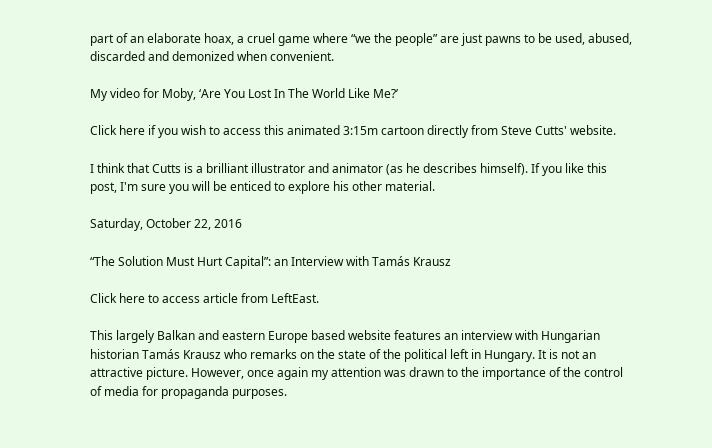part of an elaborate hoax, a cruel game where “we the people” are just pawns to be used, abused, discarded and demonized when convenient.

My video for Moby, ‘Are You Lost In The World Like Me?’

Click here if you wish to access this animated 3:15m cartoon directly from Steve Cutts' website.

I think that Cutts is a brilliant illustrator and animator (as he describes himself). If you like this post, I'm sure you will be enticed to explore his other material.

Saturday, October 22, 2016

“The Solution Must Hurt Capital”: an Interview with Tamás Krausz

Click here to access article from LeftEast.

This largely Balkan and eastern Europe based website features an interview with Hungarian historian Tamás Krausz who remarks on the state of the political left in Hungary. It is not an attractive picture. However, once again my attention was drawn to the importance of the control of media for propaganda purposes.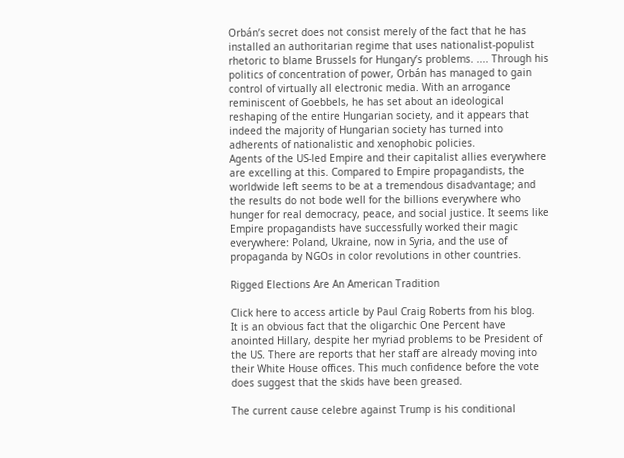Orbán’s secret does not consist merely of the fact that he has installed an authoritarian regime that uses nationalist-populist rhetoric to blame Brussels for Hungary’s problems. .... Through his politics of concentration of power, Orbán has managed to gain control of virtually all electronic media. With an arrogance reminiscent of Goebbels, he has set about an ideological reshaping of the entire Hungarian society, and it appears that indeed the majority of Hungarian society has turned into adherents of nationalistic and xenophobic policies.
Agents of the US-led Empire and their capitalist allies everywhere are excelling at this. Compared to Empire propagandists, the worldwide left seems to be at a tremendous disadvantage; and the results do not bode well for the billions everywhere who hunger for real democracy, peace, and social justice. It seems like Empire propagandists have successfully worked their magic everywhere: Poland, Ukraine, now in Syria, and the use of propaganda by NGOs in color revolutions in other countries.

Rigged Elections Are An American Tradition

Click here to access article by Paul Craig Roberts from his blog.
It is an obvious fact that the oligarchic One Percent have anointed Hillary, despite her myriad problems to be President of the US. There are reports that her staff are already moving into their White House offices. This much confidence before the vote does suggest that the skids have been greased.

The current cause celebre against Trump is his conditional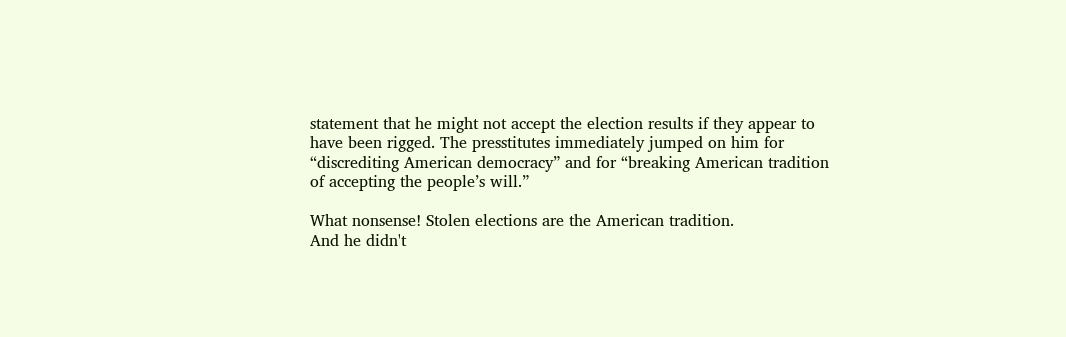statement that he might not accept the election results if they appear to have been rigged. The presstitutes immediately jumped on him for “discrediting American democracy” and for “breaking American tradition of accepting the people’s will.”

What nonsense! Stolen elections are the American tradition.
And he didn't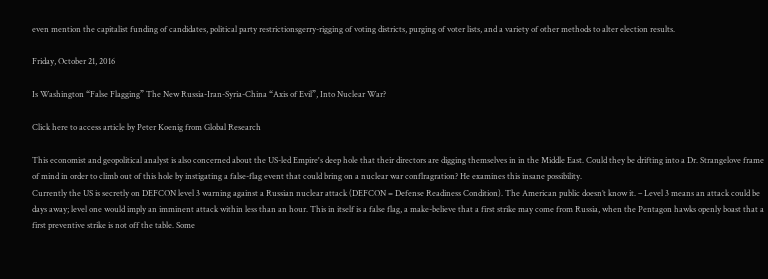even mention the capitalist funding of candidates, political party restrictionsgerry-rigging of voting districts, purging of voter lists, and a variety of other methods to alter election results.

Friday, October 21, 2016

Is Washington “False Flagging” The New Russia-Iran-Syria-China “Axis of Evil”, Into Nuclear War?

Click here to access article by Peter Koenig from Global Research

This economist and geopolitical analyst is also concerned about the US-led Empire's deep hole that their directors are digging themselves in in the Middle East. Could they be drifting into a Dr. Strangelove frame of mind in order to climb out of this hole by instigating a false-flag event that could bring on a nuclear war conflragration? He examines this insane possibility.
Currently the US is secretly on DEFCON level 3 warning against a Russian nuclear attack (DEFCON = Defense Readiness Condition). The American public doesn’t know it. – Level 3 means an attack could be days away; level one would imply an imminent attack within less than an hour. This in itself is a false flag, a make-believe that a first strike may come from Russia, when the Pentagon hawks openly boast that a first preventive strike is not off the table. Some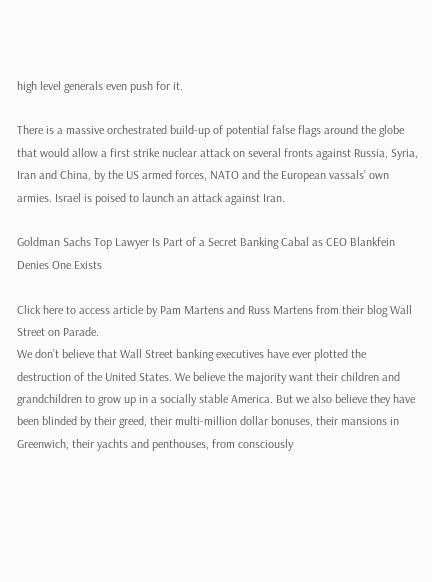high level generals even push for it.

There is a massive orchestrated build-up of potential false flags around the globe that would allow a first strike nuclear attack on several fronts against Russia, Syria, Iran and China, by the US armed forces, NATO and the European vassals’ own armies. Israel is poised to launch an attack against Iran.

Goldman Sachs Top Lawyer Is Part of a Secret Banking Cabal as CEO Blankfein Denies One Exists

Click here to access article by Pam Martens and Russ Martens from their blog Wall Street on Parade.
We don’t believe that Wall Street banking executives have ever plotted the destruction of the United States. We believe the majority want their children and grandchildren to grow up in a socially stable America. But we also believe they have been blinded by their greed, their multi-million dollar bonuses, their mansions in Greenwich, their yachts and penthouses, from consciously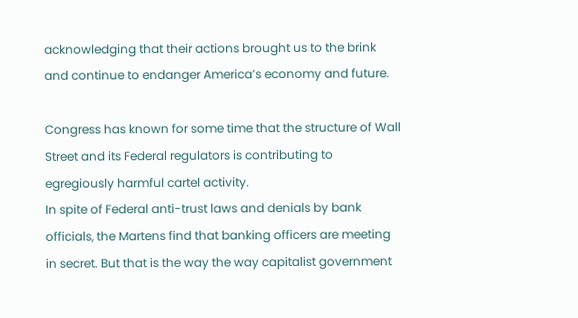acknowledging that their actions brought us to the brink and continue to endanger America’s economy and future.

Congress has known for some time that the structure of Wall Street and its Federal regulators is contributing to egregiously harmful cartel activity.
In spite of Federal anti-trust laws and denials by bank officials, the Martens find that banking officers are meeting in secret. But that is the way the way capitalist government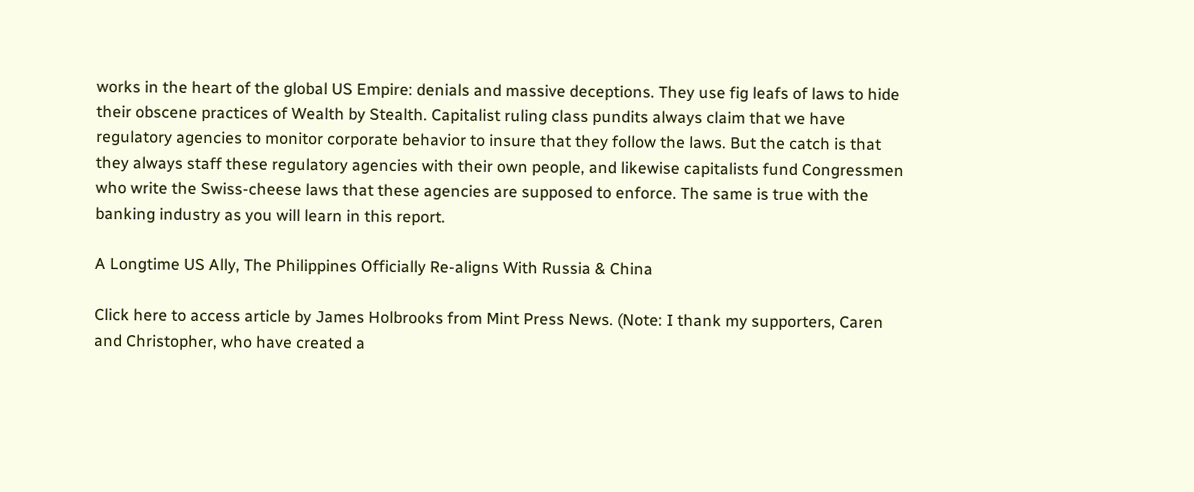works in the heart of the global US Empire: denials and massive deceptions. They use fig leafs of laws to hide their obscene practices of Wealth by Stealth. Capitalist ruling class pundits always claim that we have regulatory agencies to monitor corporate behavior to insure that they follow the laws. But the catch is that they always staff these regulatory agencies with their own people, and likewise capitalists fund Congressmen who write the Swiss-cheese laws that these agencies are supposed to enforce. The same is true with the banking industry as you will learn in this report.

A Longtime US Ally, The Philippines Officially Re-aligns With Russia & China

Click here to access article by James Holbrooks from Mint Press News. (Note: I thank my supporters, Caren and Christopher, who have created a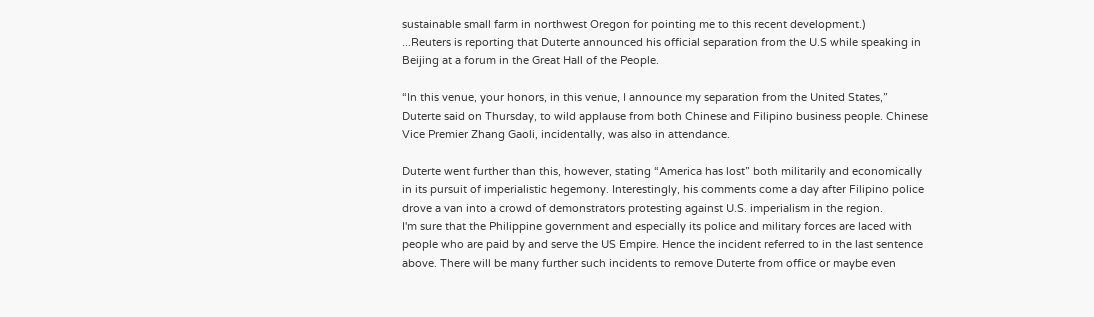sustainable small farm in northwest Oregon for pointing me to this recent development.)
...Reuters is reporting that Duterte announced his official separation from the U.S while speaking in Beijing at a forum in the Great Hall of the People.

“In this venue, your honors, in this venue, I announce my separation from the United States,” Duterte said on Thursday, to wild applause from both Chinese and Filipino business people. Chinese Vice Premier Zhang Gaoli, incidentally, was also in attendance.

Duterte went further than this, however, stating “America has lost” both militarily and economically in its pursuit of imperialistic hegemony. Interestingly, his comments come a day after Filipino police drove a van into a crowd of demonstrators protesting against U.S. imperialism in the region.
I'm sure that the Philippine government and especially its police and military forces are laced with people who are paid by and serve the US Empire. Hence the incident referred to in the last sentence above. There will be many further such incidents to remove Duterte from office or maybe even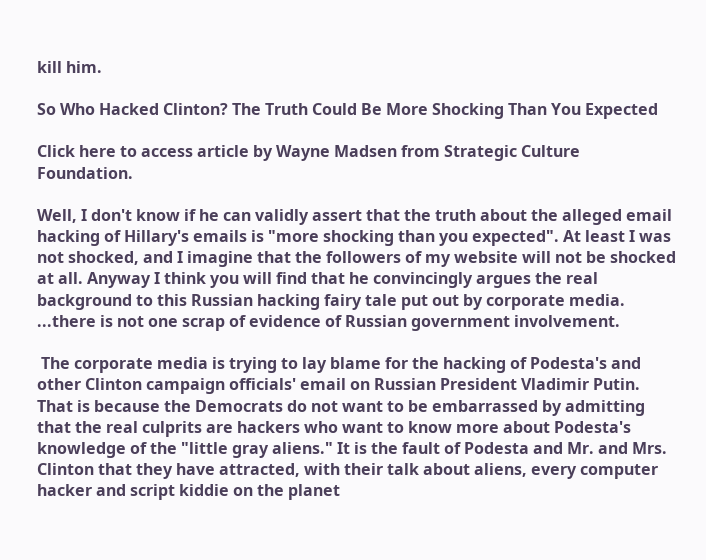kill him.

So Who Hacked Clinton? The Truth Could Be More Shocking Than You Expected

Click here to access article by Wayne Madsen from Strategic Culture Foundation.

Well, I don't know if he can validly assert that the truth about the alleged email hacking of Hillary's emails is "more shocking than you expected". At least I was not shocked, and I imagine that the followers of my website will not be shocked at all. Anyway I think you will find that he convincingly argues the real background to this Russian hacking fairy tale put out by corporate media.
...there is not one scrap of evidence of Russian government involvement.

 The corporate media is trying to lay blame for the hacking of Podesta's and other Clinton campaign officials' email on Russian President Vladimir Putin. That is because the Democrats do not want to be embarrassed by admitting that the real culprits are hackers who want to know more about Podesta's knowledge of the "little gray aliens." It is the fault of Podesta and Mr. and Mrs. Clinton that they have attracted, with their talk about aliens, every computer hacker and script kiddie on the planet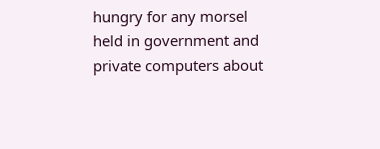hungry for any morsel held in government and private computers about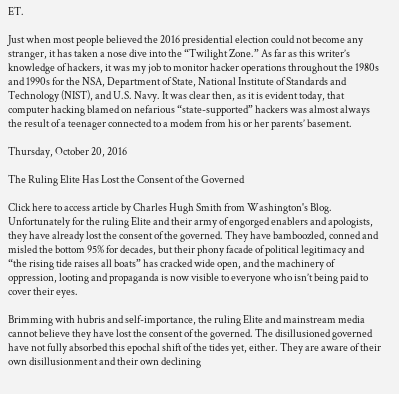ET.

Just when most people believed the 2016 presidential election could not become any stranger, it has taken a nose dive into the “Twilight Zone.” As far as this writer’s knowledge of hackers, it was my job to monitor hacker operations throughout the 1980s and 1990s for the NSA, Department of State, National Institute of Standards and Technology (NIST), and U.S. Navy. It was clear then, as it is evident today, that computer hacking blamed on nefarious “state-supported” hackers was almost always the result of a teenager connected to a modem from his or her parents’ basement.

Thursday, October 20, 2016

The Ruling Elite Has Lost the Consent of the Governed

Click here to access article by Charles Hugh Smith from Washington's Blog.
Unfortunately for the ruling Elite and their army of engorged enablers and apologists, they have already lost the consent of the governed. They have bamboozled, conned and misled the bottom 95% for decades, but their phony facade of political legitimacy and “the rising tide raises all boats” has cracked wide open, and the machinery of oppression, looting and propaganda is now visible to everyone who isn’t being paid to cover their eyes.

Brimming with hubris and self-importance, the ruling Elite and mainstream media cannot believe they have lost the consent of the governed. The disillusioned governed have not fully absorbed this epochal shift of the tides yet, either. They are aware of their own disillusionment and their own declining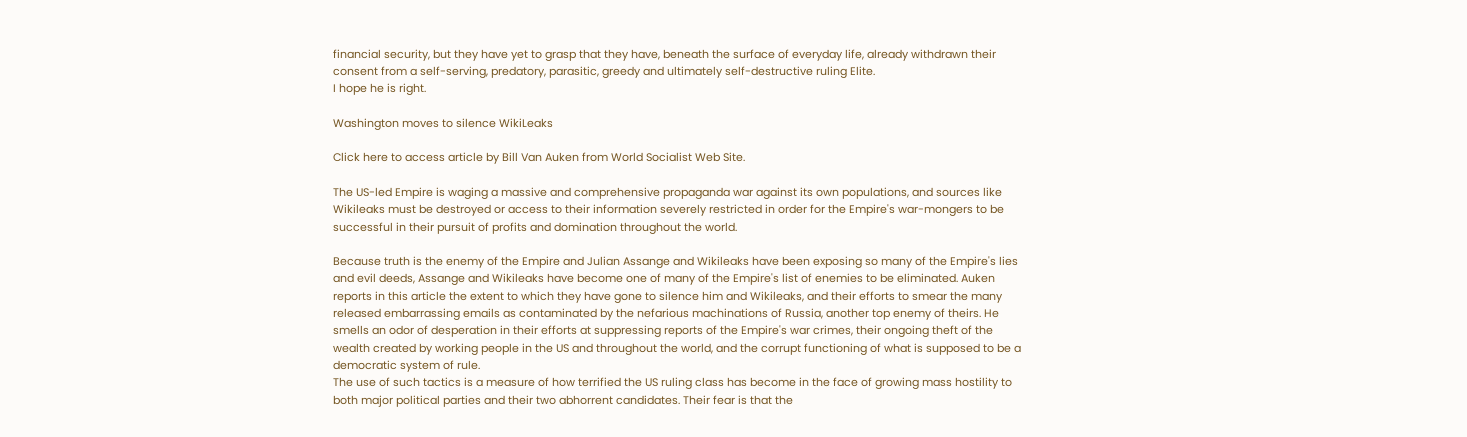financial security, but they have yet to grasp that they have, beneath the surface of everyday life, already withdrawn their consent from a self-serving, predatory, parasitic, greedy and ultimately self-destructive ruling Elite.
I hope he is right.

Washington moves to silence WikiLeaks

Click here to access article by Bill Van Auken from World Socialist Web Site.

The US-led Empire is waging a massive and comprehensive propaganda war against its own populations, and sources like Wikileaks must be destroyed or access to their information severely restricted in order for the Empire's war-mongers to be successful in their pursuit of profits and domination throughout the world.

Because truth is the enemy of the Empire and Julian Assange and Wikileaks have been exposing so many of the Empire's lies and evil deeds, Assange and Wikileaks have become one of many of the Empire's list of enemies to be eliminated. Auken reports in this article the extent to which they have gone to silence him and Wikileaks, and their efforts to smear the many released embarrassing emails as contaminated by the nefarious machinations of Russia, another top enemy of theirs. He smells an odor of desperation in their efforts at suppressing reports of the Empire's war crimes, their ongoing theft of the wealth created by working people in the US and throughout the world, and the corrupt functioning of what is supposed to be a democratic system of rule.
The use of such tactics is a measure of how terrified the US ruling class has become in the face of growing mass hostility to both major political parties and their two abhorrent candidates. Their fear is that the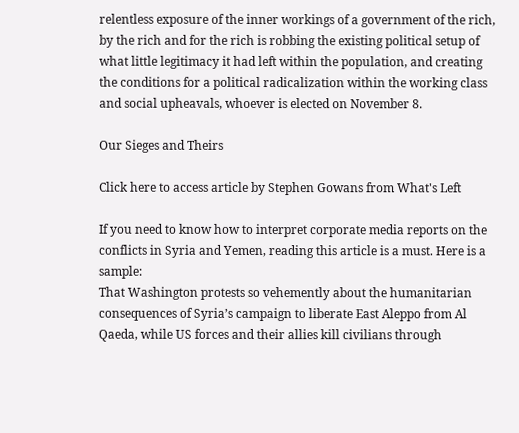relentless exposure of the inner workings of a government of the rich, by the rich and for the rich is robbing the existing political setup of what little legitimacy it had left within the population, and creating the conditions for a political radicalization within the working class and social upheavals, whoever is elected on November 8.

Our Sieges and Theirs

Click here to access article by Stephen Gowans from What's Left

If you need to know how to interpret corporate media reports on the conflicts in Syria and Yemen, reading this article is a must. Here is a sample:
That Washington protests so vehemently about the humanitarian consequences of Syria’s campaign to liberate East Aleppo from Al Qaeda, while US forces and their allies kill civilians through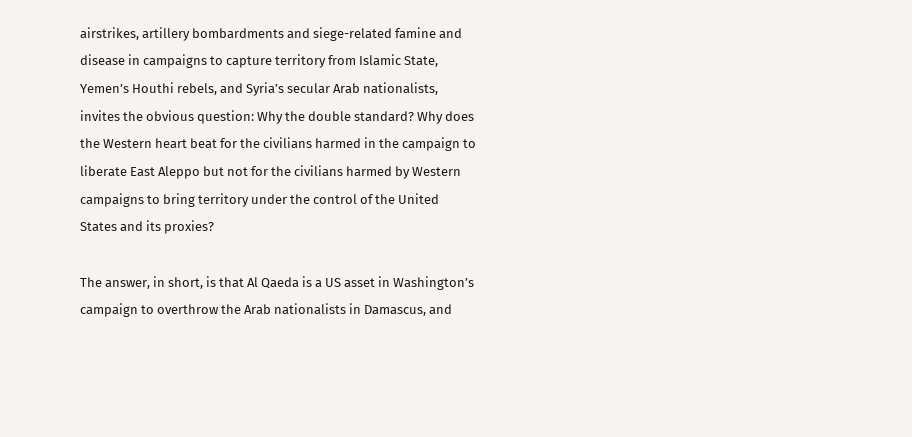airstrikes, artillery bombardments and siege-related famine and disease in campaigns to capture territory from Islamic State, Yemen’s Houthi rebels, and Syria’s secular Arab nationalists, invites the obvious question: Why the double standard? Why does the Western heart beat for the civilians harmed in the campaign to liberate East Aleppo but not for the civilians harmed by Western campaigns to bring territory under the control of the United States and its proxies?

The answer, in short, is that Al Qaeda is a US asset in Washington’s campaign to overthrow the Arab nationalists in Damascus, and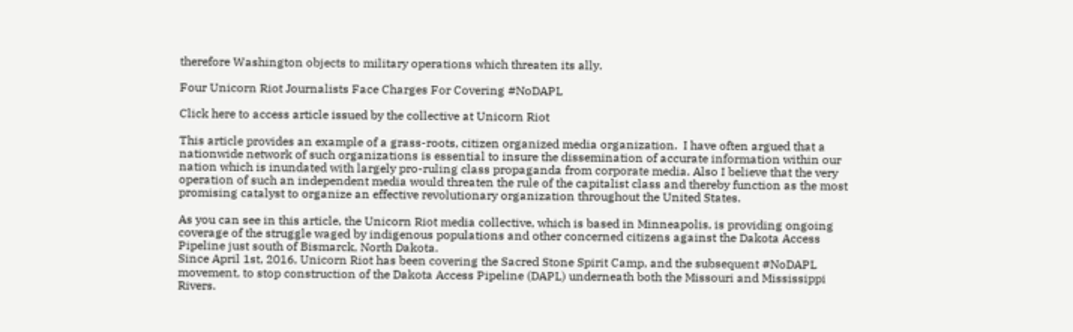therefore Washington objects to military operations which threaten its ally.

Four Unicorn Riot Journalists Face Charges For Covering #NoDAPL

Click here to access article issued by the collective at Unicorn Riot

This article provides an example of a grass-roots, citizen organized media organization.  I have often argued that a nationwide network of such organizations is essential to insure the dissemination of accurate information within our nation which is inundated with largely pro-ruling class propaganda from corporate media. Also I believe that the very operation of such an independent media would threaten the rule of the capitalist class and thereby function as the most promising catalyst to organize an effective revolutionary organization throughout the United States.

As you can see in this article, the Unicorn Riot media collective, which is based in Minneapolis, is providing ongoing coverage of the struggle waged by indigenous populations and other concerned citizens against the Dakota Access Pipeline just south of Bismarck, North Dakota.
Since April 1st, 2016, Unicorn Riot has been covering the Sacred Stone Spirit Camp, and the subsequent #NoDAPL movement, to stop construction of the Dakota Access Pipeline (DAPL) underneath both the Missouri and Mississippi Rivers.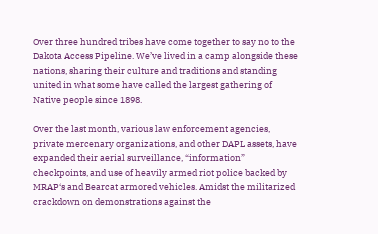Over three hundred tribes have come together to say no to the Dakota Access Pipeline. We’ve lived in a camp alongside these nations, sharing their culture and traditions and standing united in what some have called the largest gathering of Native people since 1898.

Over the last month, various law enforcement agencies, private mercenary organizations, and other DAPL assets, have expanded their aerial surveillance, “information” checkpoints, and use of heavily armed riot police backed by MRAP‘s and Bearcat armored vehicles. Amidst the militarized crackdown on demonstrations against the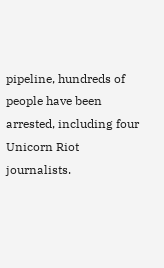pipeline, hundreds of people have been arrested, including four Unicorn Riot journalists.